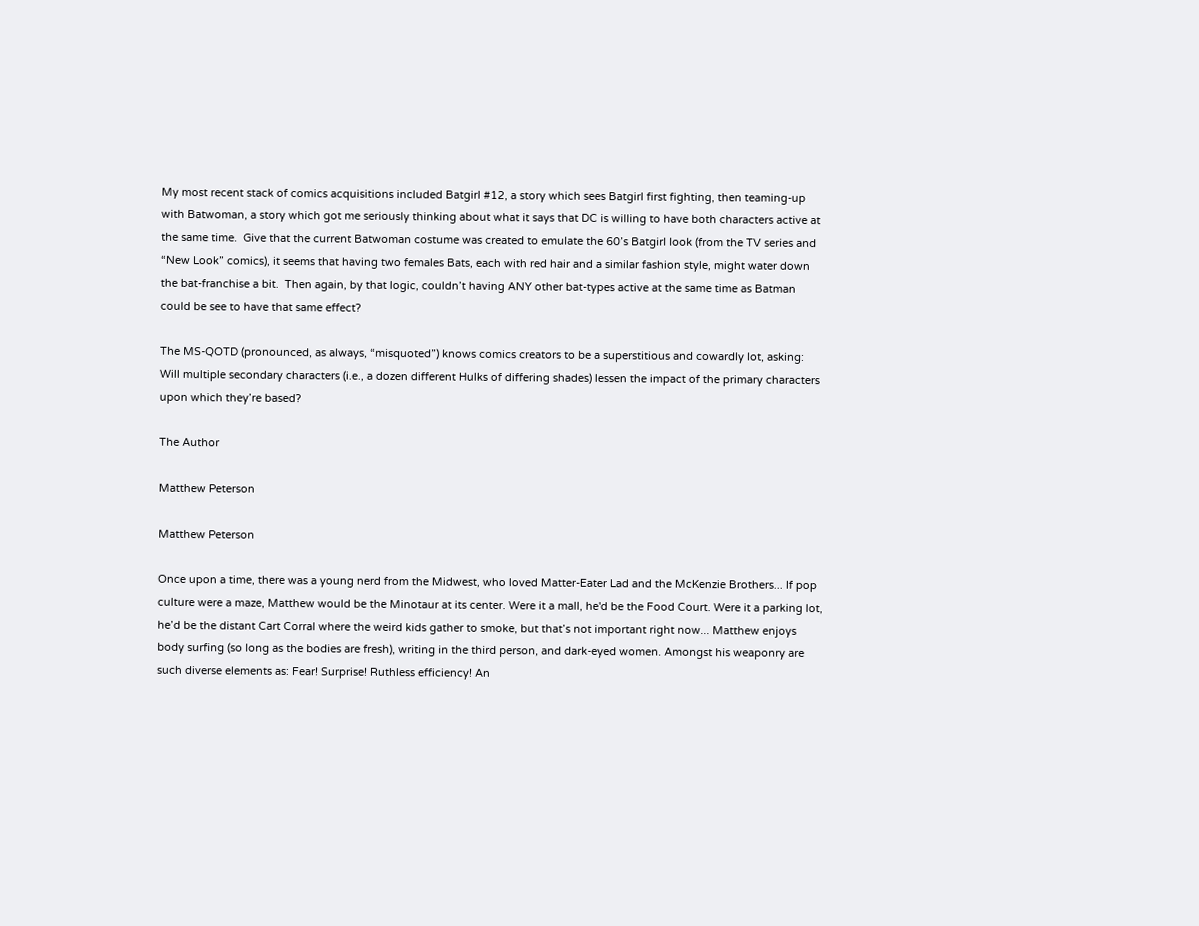My most recent stack of comics acquisitions included Batgirl #12, a story which sees Batgirl first fighting, then teaming-up with Batwoman, a story which got me seriously thinking about what it says that DC is willing to have both characters active at the same time.  Give that the current Batwoman costume was created to emulate the 60’s Batgirl look (from the TV series and “New Look” comics), it seems that having two females Bats, each with red hair and a similar fashion style, might water down the bat-franchise a bit.  Then again, by that logic, couldn’t having ANY other bat-types active at the same time as Batman could be see to have that same effect?

The MS-QOTD (pronounced, as always, “misquoted”) knows comics creators to be a superstitious and cowardly lot, asking:  Will multiple secondary characters (i.e., a dozen different Hulks of differing shades) lessen the impact of the primary characters upon which they’re based?

The Author

Matthew Peterson

Matthew Peterson

Once upon a time, there was a young nerd from the Midwest, who loved Matter-Eater Lad and the McKenzie Brothers... If pop culture were a maze, Matthew would be the Minotaur at its center. Were it a mall, he'd be the Food Court. Were it a parking lot, he’d be the distant Cart Corral where the weird kids gather to smoke, but that’s not important right now... Matthew enjoys body surfing (so long as the bodies are fresh), writing in the third person, and dark-eyed women. Amongst his weaponry are such diverse elements as: Fear! Surprise! Ruthless efficiency! An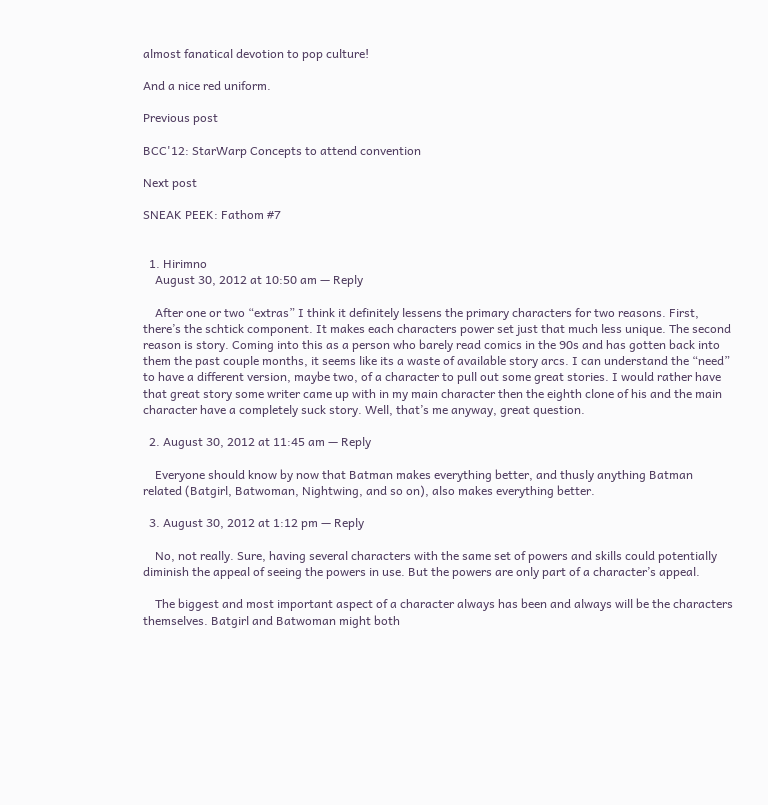almost fanatical devotion to pop culture!

And a nice red uniform.

Previous post

BCC'12: StarWarp Concepts to attend convention

Next post

SNEAK PEEK: Fathom #7


  1. Hirimno
    August 30, 2012 at 10:50 am — Reply

    After one or two “extras” I think it definitely lessens the primary characters for two reasons. First, there’s the schtick component. It makes each characters power set just that much less unique. The second reason is story. Coming into this as a person who barely read comics in the 90s and has gotten back into them the past couple months, it seems like its a waste of available story arcs. I can understand the “need” to have a different version, maybe two, of a character to pull out some great stories. I would rather have that great story some writer came up with in my main character then the eighth clone of his and the main character have a completely suck story. Well, that’s me anyway, great question.

  2. August 30, 2012 at 11:45 am — Reply

    Everyone should know by now that Batman makes everything better, and thusly anything Batman related (Batgirl, Batwoman, Nightwing, and so on), also makes everything better.

  3. August 30, 2012 at 1:12 pm — Reply

    No, not really. Sure, having several characters with the same set of powers and skills could potentially diminish the appeal of seeing the powers in use. But the powers are only part of a character’s appeal.

    The biggest and most important aspect of a character always has been and always will be the characters themselves. Batgirl and Batwoman might both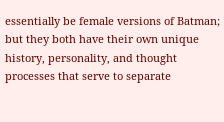essentially be female versions of Batman; but they both have their own unique history, personality, and thought processes that serve to separate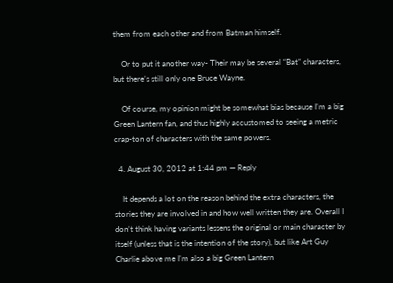them from each other and from Batman himself.

    Or to put it another way- Their may be several “Bat” characters, but there’s still only one Bruce Wayne.

    Of course, my opinion might be somewhat bias because I’m a big Green Lantern fan, and thus highly accustomed to seeing a metric crap-ton of characters with the same powers.

  4. August 30, 2012 at 1:44 pm — Reply

    It depends a lot on the reason behind the extra characters, the stories they are involved in and how well written they are. Overall I don’t think having variants lessens the original or main character by itself (unless that is the intention of the story), but like Art Guy Charlie above me I’m also a big Green Lantern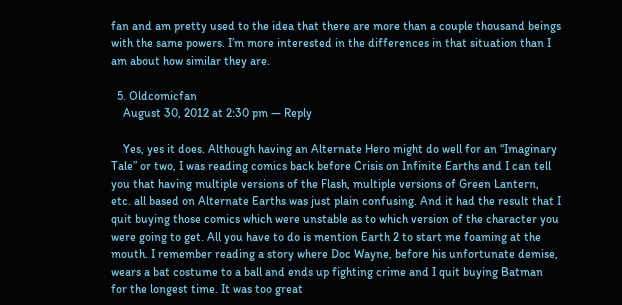fan and am pretty used to the idea that there are more than a couple thousand beings with the same powers. I’m more interested in the differences in that situation than I am about how similar they are.

  5. Oldcomicfan
    August 30, 2012 at 2:30 pm — Reply

    Yes, yes it does. Although having an Alternate Hero might do well for an “Imaginary Tale” or two, I was reading comics back before Crisis on Infinite Earths and I can tell you that having multiple versions of the Flash, multiple versions of Green Lantern, etc. all based on Alternate Earths was just plain confusing. And it had the result that I quit buying those comics which were unstable as to which version of the character you were going to get. All you have to do is mention Earth 2 to start me foaming at the mouth. I remember reading a story where Doc Wayne, before his unfortunate demise, wears a bat costume to a ball and ends up fighting crime and I quit buying Batman for the longest time. It was too great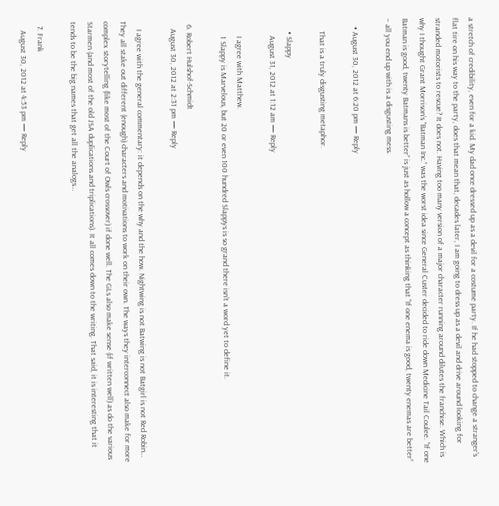a stretch of credibility, even for a kid. My dad once dressed up as a devil for a costume party. If he had stopped to change a stranger’s flat tire on his way to the party, does that mean that, decades later, I am going to dress up as a devil and drive around looking for stranded motorists to rescue? It does not. Having too many version of a major character running around dilutes the franchise. Which is why I thought Grant Morrison’s “Batman Inc.” was the worst idea since General Custer decided to ride down Medicine Tail Coulee. “If one Batman is good, twenty Batmans is better” is just as hollow a concept as thinking that “If one enema is good, twenty enemas are better” – all you end up with is a disgusting mess.

    • August 30, 2012 at 6:20 pm — Reply

      That is a truly disgusting metaphor.

      • Slappy
        August 31, 2012 at 1:12 am — Reply

        I agree with Matthew.
        1 Slappy is Marvelous, but 20 or even 100 hundred Slappys is so grand there isn’t a word yet to define it.

  6. Robert Hulshof-Schmidt
    August 30, 2012 at 2:31 pm — Reply

    I agree with the general commentary: it depends on the why and the how. Nightwing is not Batwing is not Batgirl is not Red Robin… They all stake out different (enough) characters and motivations to work on their own. The ways they interconnect also make for more complex storytelling (like most of the Court of Owls crossover) if done well. The GLs also make sense (if written well) as do the various Starmen (and most of the old JSA duplications and triplications). It all comes down to the writing. That said, it is interesting that it tends to be the big names that get all the analogs…

  7. Frank
    August 30, 2012 at 4:53 pm — Reply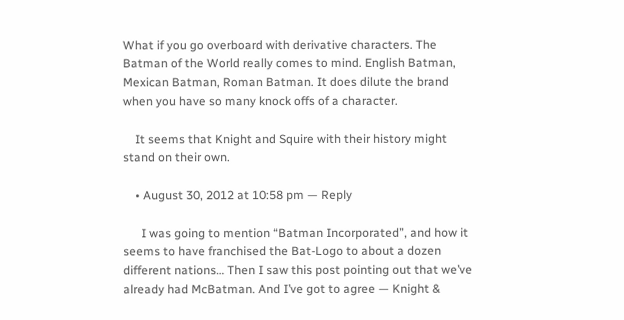What if you go overboard with derivative characters. The Batman of the World really comes to mind. English Batman, Mexican Batman, Roman Batman. It does dilute the brand when you have so many knock offs of a character.

    It seems that Knight and Squire with their history might stand on their own.

    • August 30, 2012 at 10:58 pm — Reply

      I was going to mention “Batman Incorporated”, and how it seems to have franchised the Bat-Logo to about a dozen different nations… Then I saw this post pointing out that we’ve already had McBatman. And I’ve got to agree — Knight &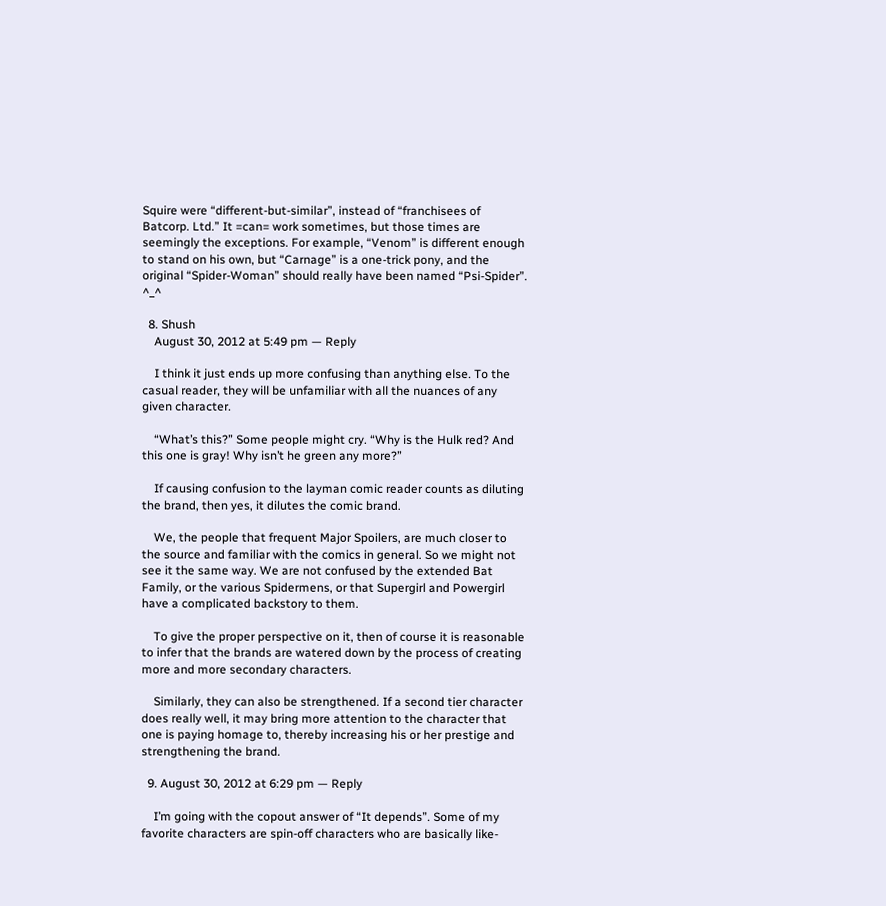Squire were “different-but-similar”, instead of “franchisees of Batcorp. Ltd.” It =can= work sometimes, but those times are seemingly the exceptions. For example, “Venom” is different enough to stand on his own, but “Carnage” is a one-trick pony, and the original “Spider-Woman” should really have been named “Psi-Spider”. ^_^

  8. Shush
    August 30, 2012 at 5:49 pm — Reply

    I think it just ends up more confusing than anything else. To the casual reader, they will be unfamiliar with all the nuances of any given character.

    “What’s this?” Some people might cry. “Why is the Hulk red? And this one is gray! Why isn’t he green any more?”

    If causing confusion to the layman comic reader counts as diluting the brand, then yes, it dilutes the comic brand.

    We, the people that frequent Major Spoilers, are much closer to the source and familiar with the comics in general. So we might not see it the same way. We are not confused by the extended Bat Family, or the various Spidermens, or that Supergirl and Powergirl have a complicated backstory to them.

    To give the proper perspective on it, then of course it is reasonable to infer that the brands are watered down by the process of creating more and more secondary characters.

    Similarly, they can also be strengthened. If a second tier character does really well, it may bring more attention to the character that one is paying homage to, thereby increasing his or her prestige and strengthening the brand.

  9. August 30, 2012 at 6:29 pm — Reply

    I’m going with the copout answer of “It depends”. Some of my favorite characters are spin-off characters who are basically like-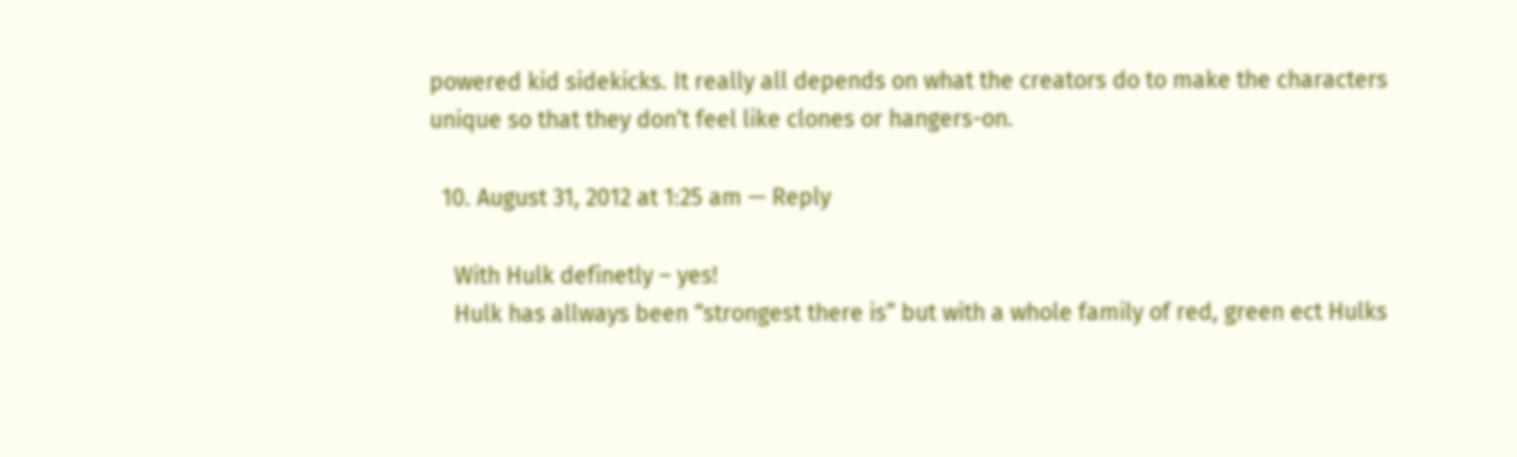powered kid sidekicks. It really all depends on what the creators do to make the characters unique so that they don’t feel like clones or hangers-on.

  10. August 31, 2012 at 1:25 am — Reply

    With Hulk definetly – yes!
    Hulk has allways been “strongest there is” but with a whole family of red, green ect Hulks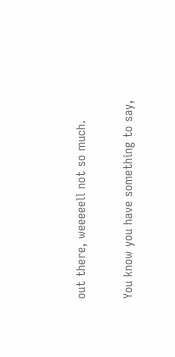out there, weeeeell not so much.

You know you have something to say,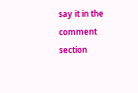say it in the comment section